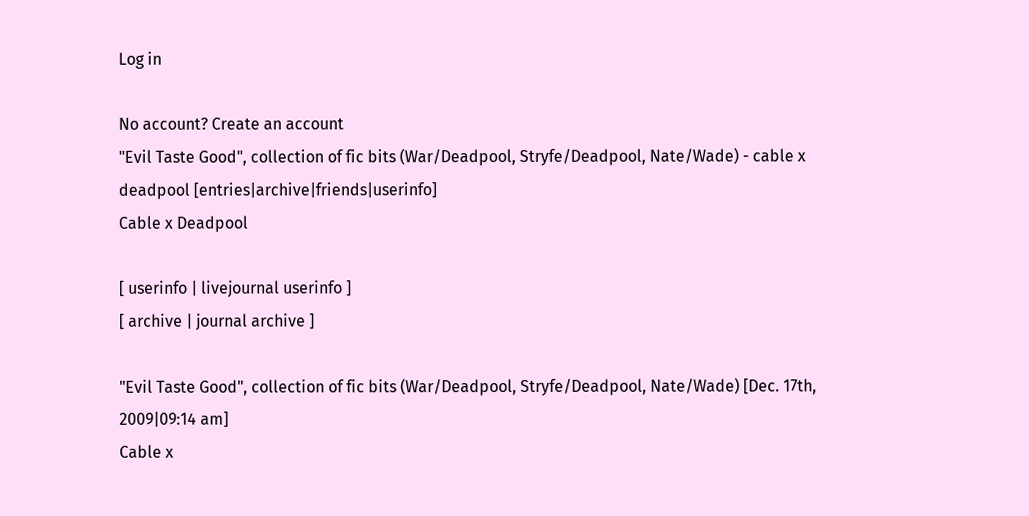Log in

No account? Create an account
"Evil Taste Good", collection of fic bits (War/Deadpool, Stryfe/Deadpool, Nate/Wade) - cable x deadpool [entries|archive|friends|userinfo]
Cable x Deadpool

[ userinfo | livejournal userinfo ]
[ archive | journal archive ]

"Evil Taste Good", collection of fic bits (War/Deadpool, Stryfe/Deadpool, Nate/Wade) [Dec. 17th, 2009|09:14 am]
Cable x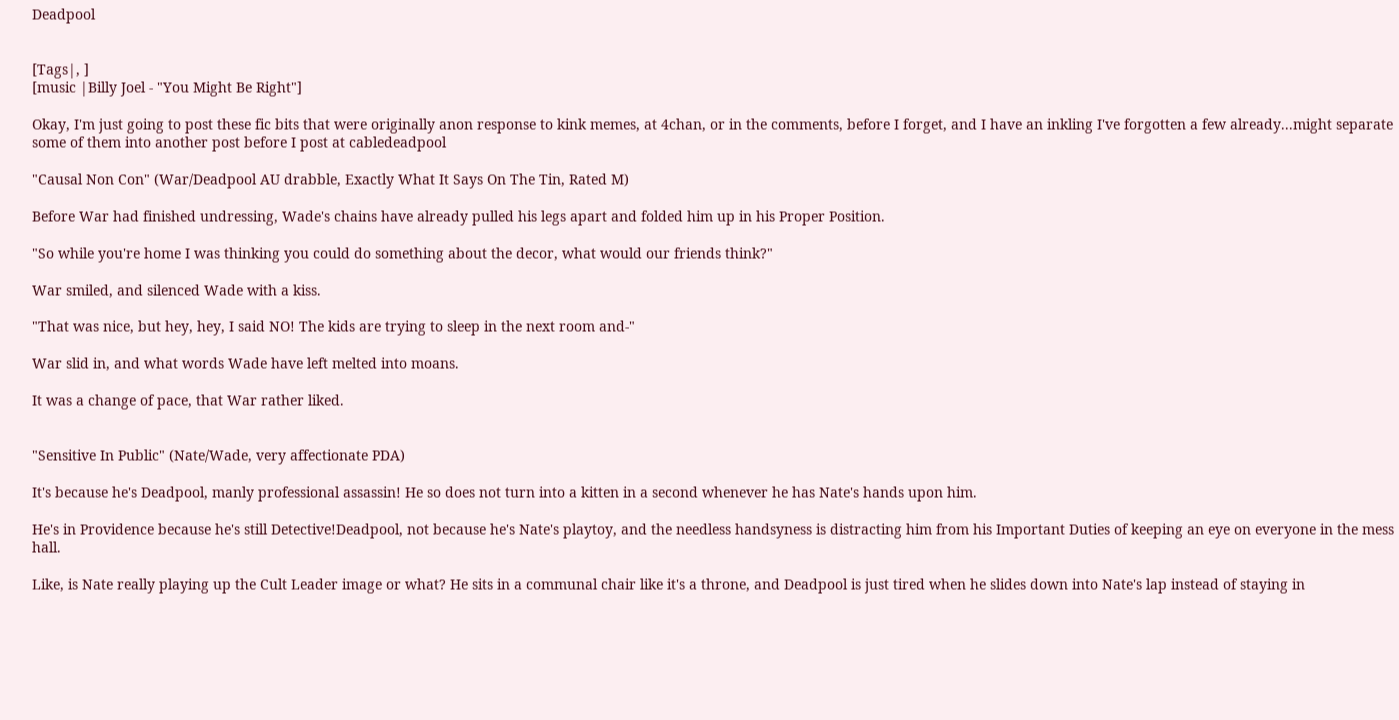Deadpool


[Tags|, ]
[music |Billy Joel - "You Might Be Right"]

Okay, I'm just going to post these fic bits that were originally anon response to kink memes, at 4chan, or in the comments, before I forget, and I have an inkling I've forgotten a few already...might separate some of them into another post before I post at cabledeadpool

"Causal Non Con" (War/Deadpool AU drabble, Exactly What It Says On The Tin, Rated M)

Before War had finished undressing, Wade's chains have already pulled his legs apart and folded him up in his Proper Position.

"So while you're home I was thinking you could do something about the decor, what would our friends think?"

War smiled, and silenced Wade with a kiss.

"That was nice, but hey, hey, I said NO! The kids are trying to sleep in the next room and-"

War slid in, and what words Wade have left melted into moans.

It was a change of pace, that War rather liked.


"Sensitive In Public" (Nate/Wade, very affectionate PDA)

It's because he's Deadpool, manly professional assassin! He so does not turn into a kitten in a second whenever he has Nate's hands upon him.

He's in Providence because he's still Detective!Deadpool, not because he's Nate's playtoy, and the needless handsyness is distracting him from his Important Duties of keeping an eye on everyone in the mess hall.

Like, is Nate really playing up the Cult Leader image or what? He sits in a communal chair like it's a throne, and Deadpool is just tired when he slides down into Nate's lap instead of staying in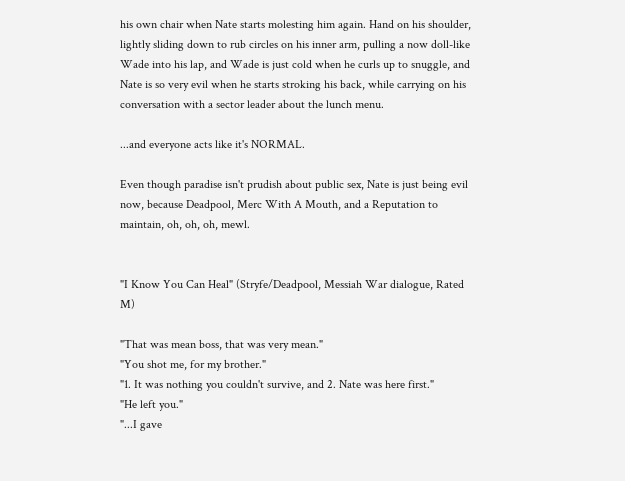his own chair when Nate starts molesting him again. Hand on his shoulder, lightly sliding down to rub circles on his inner arm, pulling a now doll-like Wade into his lap, and Wade is just cold when he curls up to snuggle, and Nate is so very evil when he starts stroking his back, while carrying on his conversation with a sector leader about the lunch menu.

...and everyone acts like it's NORMAL.

Even though paradise isn't prudish about public sex, Nate is just being evil now, because Deadpool, Merc With A Mouth, and a Reputation to maintain, oh, oh, oh, mewl.


"I Know You Can Heal" (Stryfe/Deadpool, Messiah War dialogue, Rated M)

"That was mean boss, that was very mean."
"You shot me, for my brother."
"1. It was nothing you couldn't survive, and 2. Nate was here first."
"He left you."
"...I gave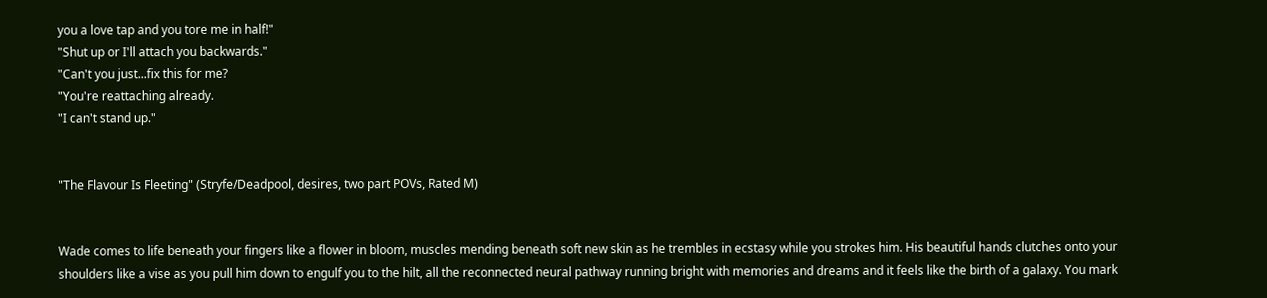you a love tap and you tore me in half!"
"Shut up or I'll attach you backwards."
"Can't you just...fix this for me?
"You're reattaching already.
"I can't stand up."


"The Flavour Is Fleeting" (Stryfe/Deadpool, desires, two part POVs, Rated M)


Wade comes to life beneath your fingers like a flower in bloom, muscles mending beneath soft new skin as he trembles in ecstasy while you strokes him. His beautiful hands clutches onto your shoulders like a vise as you pull him down to engulf you to the hilt, all the reconnected neural pathway running bright with memories and dreams and it feels like the birth of a galaxy. You mark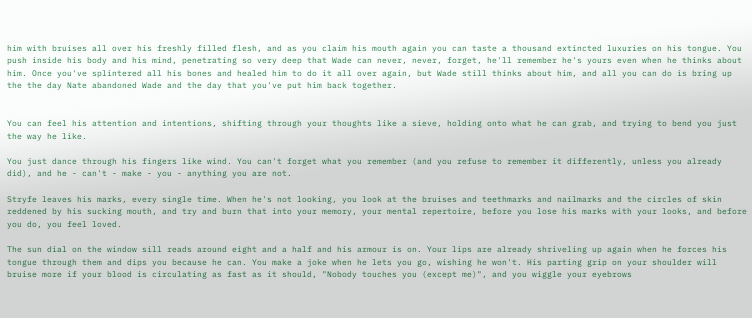him with bruises all over his freshly filled flesh, and as you claim his mouth again you can taste a thousand extincted luxuries on his tongue. You push inside his body and his mind, penetrating so very deep that Wade can never, never, forget, he'll remember he's yours even when he thinks about him. Once you've splintered all his bones and healed him to do it all over again, but Wade still thinks about him, and all you can do is bring up the the day Nate abandoned Wade and the day that you've put him back together.


You can feel his attention and intentions, shifting through your thoughts like a sieve, holding onto what he can grab, and trying to bend you just the way he like.

You just dance through his fingers like wind. You can't forget what you remember (and you refuse to remember it differently, unless you already did), and he - can't - make - you - anything you are not.

Stryfe leaves his marks, every single time. When he's not looking, you look at the bruises and teethmarks and nailmarks and the circles of skin reddened by his sucking mouth, and try and burn that into your memory, your mental repertoire, before you lose his marks with your looks, and before you do, you feel loved.

The sun dial on the window sill reads around eight and a half and his armour is on. Your lips are already shriveling up again when he forces his tongue through them and dips you because he can. You make a joke when he lets you go, wishing he won't. His parting grip on your shoulder will bruise more if your blood is circulating as fast as it should, "Nobody touches you (except me)", and you wiggle your eyebrows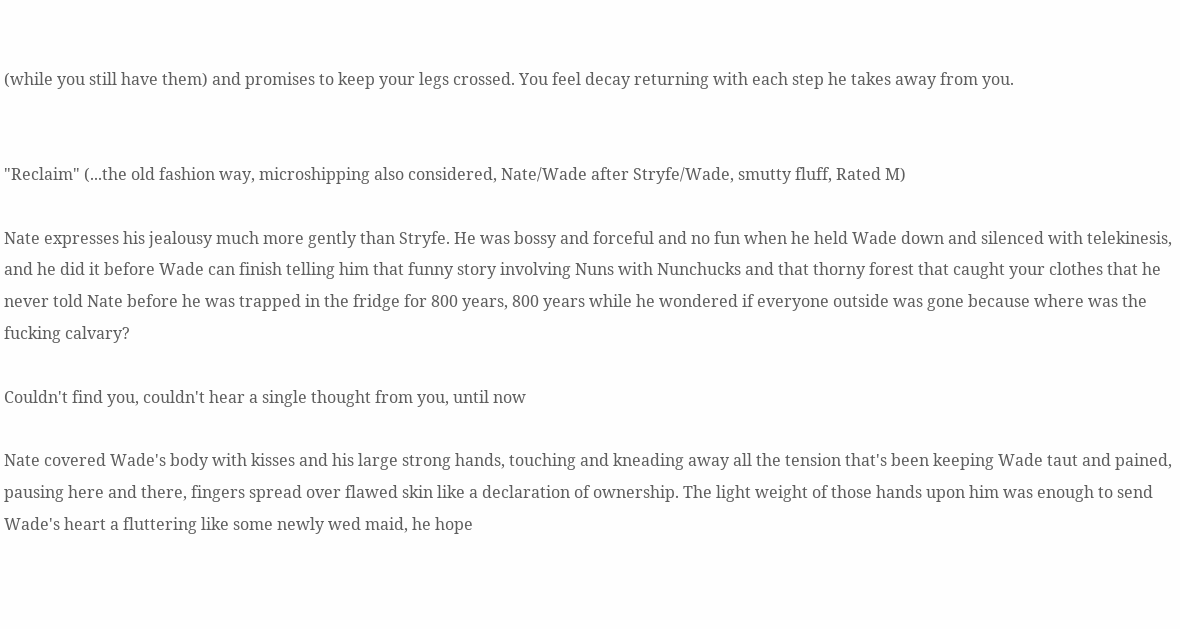(while you still have them) and promises to keep your legs crossed. You feel decay returning with each step he takes away from you.


"Reclaim" (...the old fashion way, microshipping also considered, Nate/Wade after Stryfe/Wade, smutty fluff, Rated M)

Nate expresses his jealousy much more gently than Stryfe. He was bossy and forceful and no fun when he held Wade down and silenced with telekinesis, and he did it before Wade can finish telling him that funny story involving Nuns with Nunchucks and that thorny forest that caught your clothes that he never told Nate before he was trapped in the fridge for 800 years, 800 years while he wondered if everyone outside was gone because where was the fucking calvary?

Couldn't find you, couldn't hear a single thought from you, until now

Nate covered Wade's body with kisses and his large strong hands, touching and kneading away all the tension that's been keeping Wade taut and pained, pausing here and there, fingers spread over flawed skin like a declaration of ownership. The light weight of those hands upon him was enough to send Wade's heart a fluttering like some newly wed maid, he hope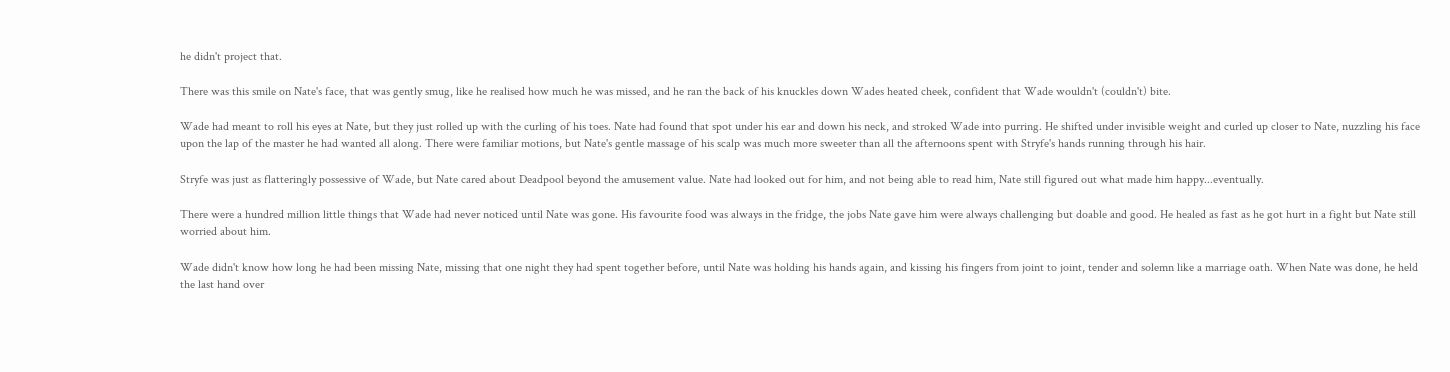he didn't project that.

There was this smile on Nate's face, that was gently smug, like he realised how much he was missed, and he ran the back of his knuckles down Wades heated cheek, confident that Wade wouldn't (couldn't) bite.

Wade had meant to roll his eyes at Nate, but they just rolled up with the curling of his toes. Nate had found that spot under his ear and down his neck, and stroked Wade into purring. He shifted under invisible weight and curled up closer to Nate, nuzzling his face upon the lap of the master he had wanted all along. There were familiar motions, but Nate's gentle massage of his scalp was much more sweeter than all the afternoons spent with Stryfe's hands running through his hair.

Stryfe was just as flatteringly possessive of Wade, but Nate cared about Deadpool beyond the amusement value. Nate had looked out for him, and not being able to read him, Nate still figured out what made him happy...eventually.

There were a hundred million little things that Wade had never noticed until Nate was gone. His favourite food was always in the fridge, the jobs Nate gave him were always challenging but doable and good. He healed as fast as he got hurt in a fight but Nate still worried about him.

Wade didn't know how long he had been missing Nate, missing that one night they had spent together before, until Nate was holding his hands again, and kissing his fingers from joint to joint, tender and solemn like a marriage oath. When Nate was done, he held the last hand over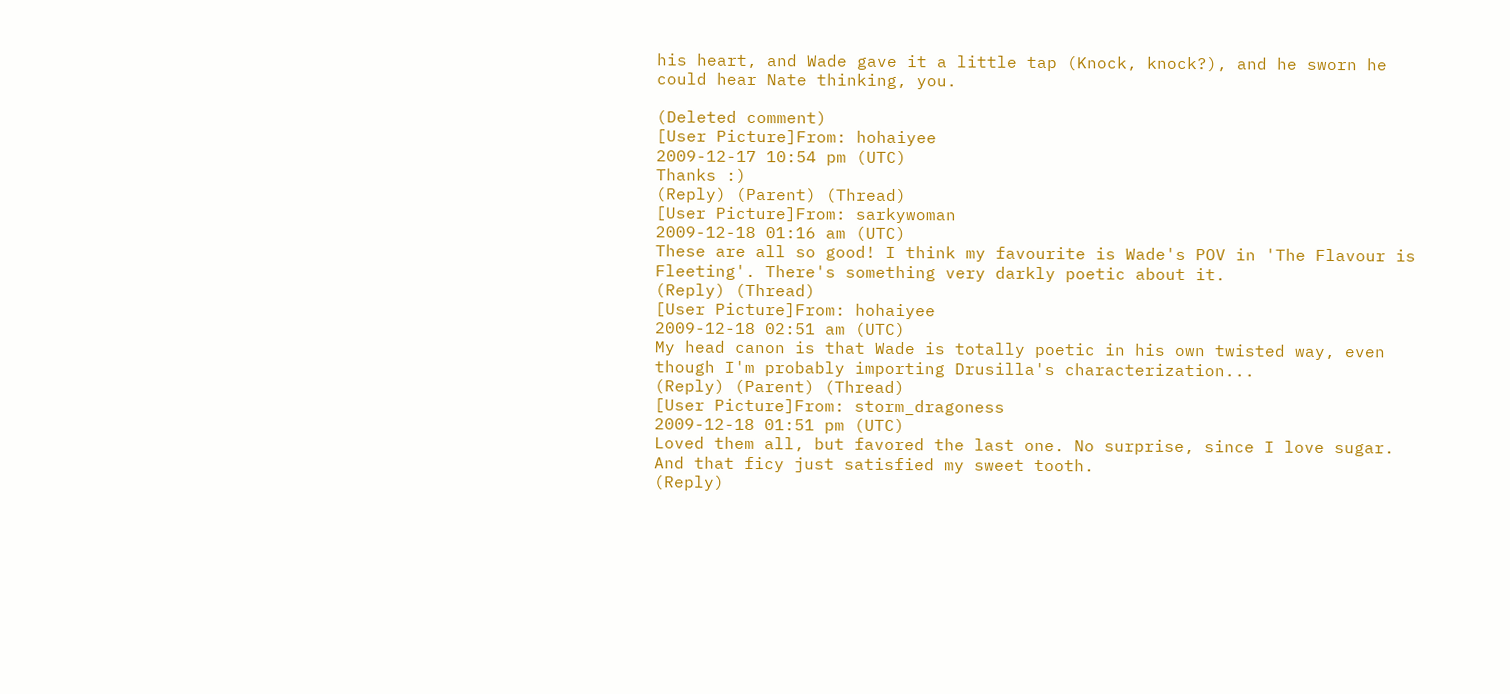his heart, and Wade gave it a little tap (Knock, knock?), and he sworn he could hear Nate thinking, you.

(Deleted comment)
[User Picture]From: hohaiyee
2009-12-17 10:54 pm (UTC)
Thanks :)
(Reply) (Parent) (Thread)
[User Picture]From: sarkywoman
2009-12-18 01:16 am (UTC)
These are all so good! I think my favourite is Wade's POV in 'The Flavour is Fleeting'. There's something very darkly poetic about it.
(Reply) (Thread)
[User Picture]From: hohaiyee
2009-12-18 02:51 am (UTC)
My head canon is that Wade is totally poetic in his own twisted way, even though I'm probably importing Drusilla's characterization...
(Reply) (Parent) (Thread)
[User Picture]From: storm_dragoness
2009-12-18 01:51 pm (UTC)
Loved them all, but favored the last one. No surprise, since I love sugar. And that ficy just satisfied my sweet tooth.
(Reply)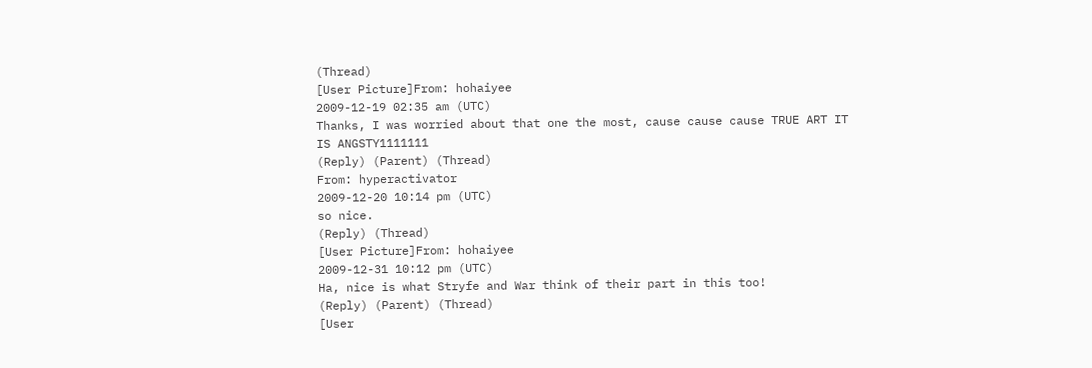(Thread)
[User Picture]From: hohaiyee
2009-12-19 02:35 am (UTC)
Thanks, I was worried about that one the most, cause cause cause TRUE ART IT IS ANGSTY1111111
(Reply) (Parent) (Thread)
From: hyperactivator
2009-12-20 10:14 pm (UTC)
so nice.
(Reply) (Thread)
[User Picture]From: hohaiyee
2009-12-31 10:12 pm (UTC)
Ha, nice is what Stryfe and War think of their part in this too!
(Reply) (Parent) (Thread)
[User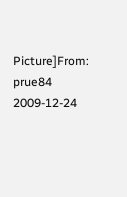Picture]From: prue84
2009-12-24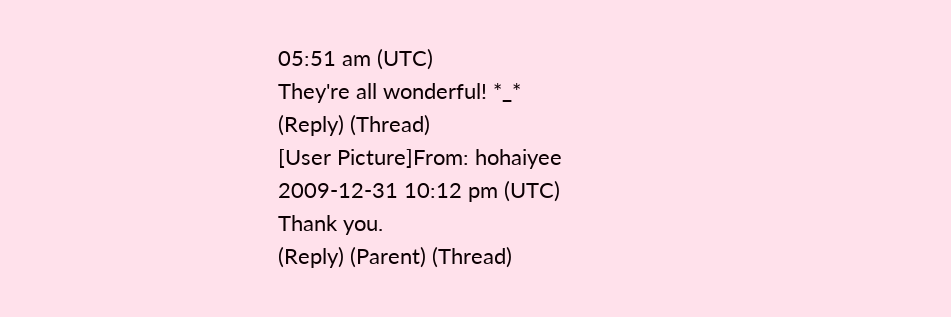05:51 am (UTC)
They're all wonderful! *_*
(Reply) (Thread)
[User Picture]From: hohaiyee
2009-12-31 10:12 pm (UTC)
Thank you.
(Reply) (Parent) (Thread)